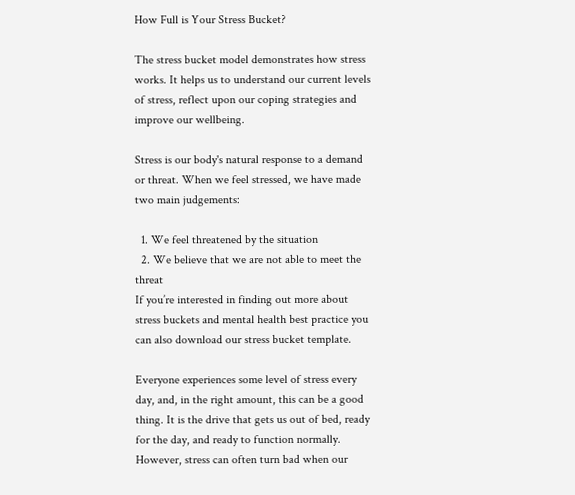How Full is Your Stress Bucket?

The stress bucket model demonstrates how stress works. It helps us to understand our current levels of stress, reflect upon our coping strategies and improve our wellbeing.

Stress is our body's natural response to a demand or threat. When we feel stressed, we have made two main judgements:

  1. We feel threatened by the situation
  2. We believe that we are not able to meet the threat
If you’re interested in finding out more about stress buckets and mental health best practice you can also download our stress bucket template.

Everyone experiences some level of stress every day, and, in the right amount, this can be a good thing. It is the drive that gets us out of bed, ready for the day, and ready to function normally. However, stress can often turn bad when our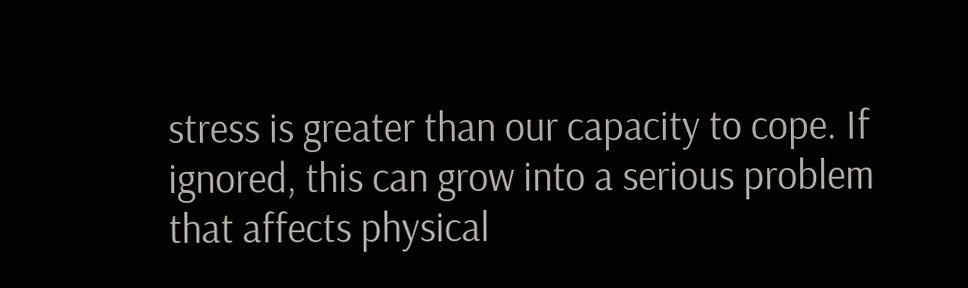stress is greater than our capacity to cope. If ignored, this can grow into a serious problem that affects physical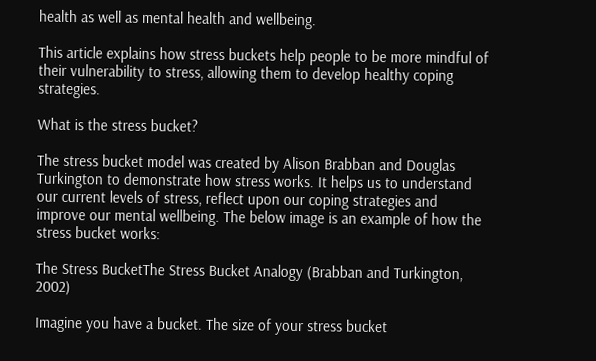health as well as mental health and wellbeing.

This article explains how stress buckets help people to be more mindful of their vulnerability to stress, allowing them to develop healthy coping strategies.

What is the stress bucket?

The stress bucket model was created by Alison Brabban and Douglas Turkington to demonstrate how stress works. It helps us to understand our current levels of stress, reflect upon our coping strategies and improve our mental wellbeing. The below image is an example of how the stress bucket works:

The Stress BucketThe Stress Bucket Analogy (Brabban and Turkington, 2002)

Imagine you have a bucket. The size of your stress bucket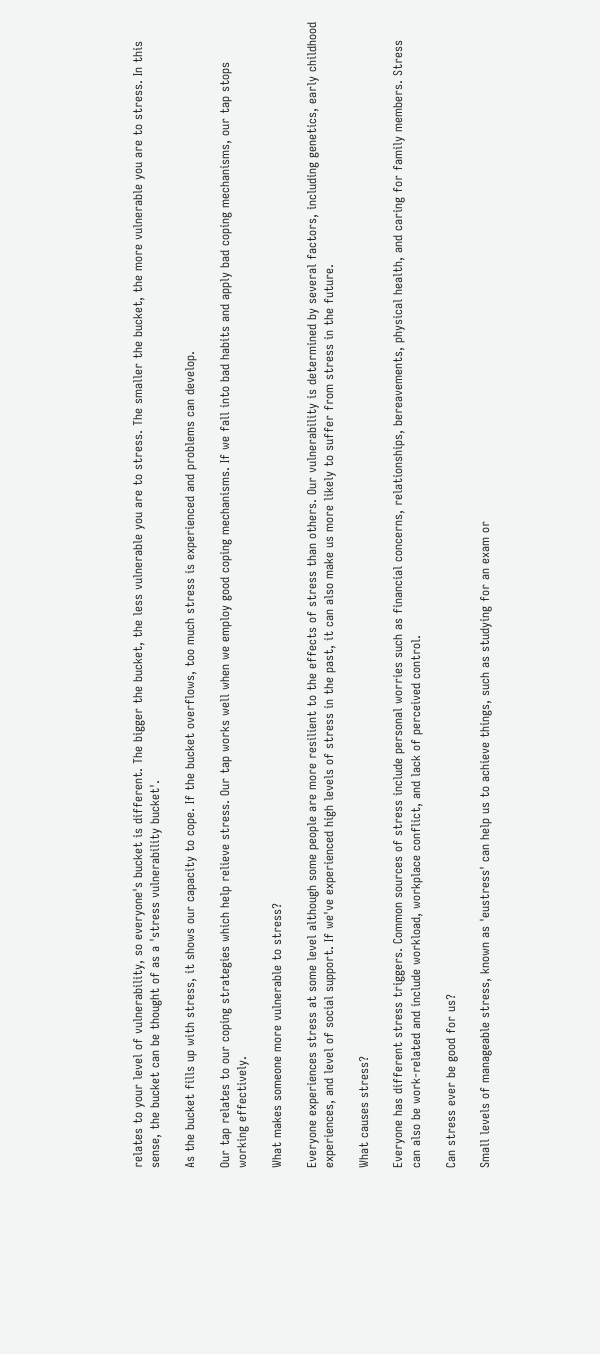relates to your level of vulnerability, so everyone's bucket is different. The bigger the bucket, the less vulnerable you are to stress. The smaller the bucket, the more vulnerable you are to stress. In this sense, the bucket can be thought of as a 'stress vulnerability bucket'.

As the bucket fills up with stress, it shows our capacity to cope. If the bucket overflows, too much stress is experienced and problems can develop.

Our tap relates to our coping strategies which help relieve stress. Our tap works well when we employ good coping mechanisms. If we fall into bad habits and apply bad coping mechanisms, our tap stops working effectively.

What makes someone more vulnerable to stress?

Everyone experiences stress at some level although some people are more resilient to the effects of stress than others. Our vulnerability is determined by several factors, including genetics, early childhood experiences, and level of social support. If we've experienced high levels of stress in the past, it can also make us more likely to suffer from stress in the future.

What causes stress?

Everyone has different stress triggers. Common sources of stress include personal worries such as financial concerns, relationships, bereavements, physical health, and caring for family members. Stress can also be work-related and include workload, workplace conflict, and lack of perceived control.

Can stress ever be good for us?

Small levels of manageable stress, known as 'eustress' can help us to achieve things, such as studying for an exam or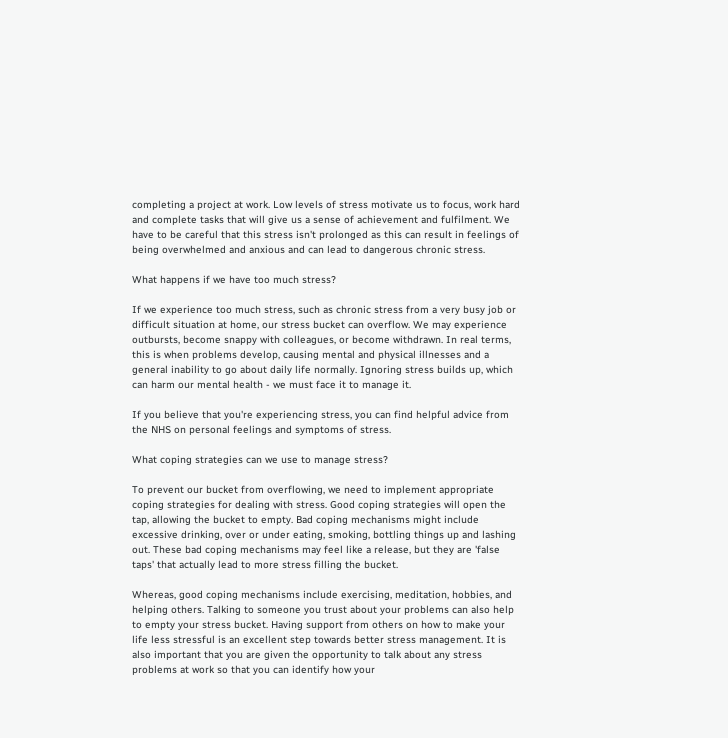completing a project at work. Low levels of stress motivate us to focus, work hard and complete tasks that will give us a sense of achievement and fulfilment. We have to be careful that this stress isn't prolonged as this can result in feelings of being overwhelmed and anxious and can lead to dangerous chronic stress.

What happens if we have too much stress?

If we experience too much stress, such as chronic stress from a very busy job or difficult situation at home, our stress bucket can overflow. We may experience outbursts, become snappy with colleagues, or become withdrawn. In real terms, this is when problems develop, causing mental and physical illnesses and a general inability to go about daily life normally. Ignoring stress builds up, which can harm our mental health - we must face it to manage it.

If you believe that you're experiencing stress, you can find helpful advice from the NHS on personal feelings and symptoms of stress.

What coping strategies can we use to manage stress?

To prevent our bucket from overflowing, we need to implement appropriate coping strategies for dealing with stress. Good coping strategies will open the tap, allowing the bucket to empty. Bad coping mechanisms might include excessive drinking, over or under eating, smoking, bottling things up and lashing out. These bad coping mechanisms may feel like a release, but they are 'false taps' that actually lead to more stress filling the bucket.

Whereas, good coping mechanisms include exercising, meditation, hobbies, and helping others. Talking to someone you trust about your problems can also help to empty your stress bucket. Having support from others on how to make your life less stressful is an excellent step towards better stress management. It is also important that you are given the opportunity to talk about any stress problems at work so that you can identify how your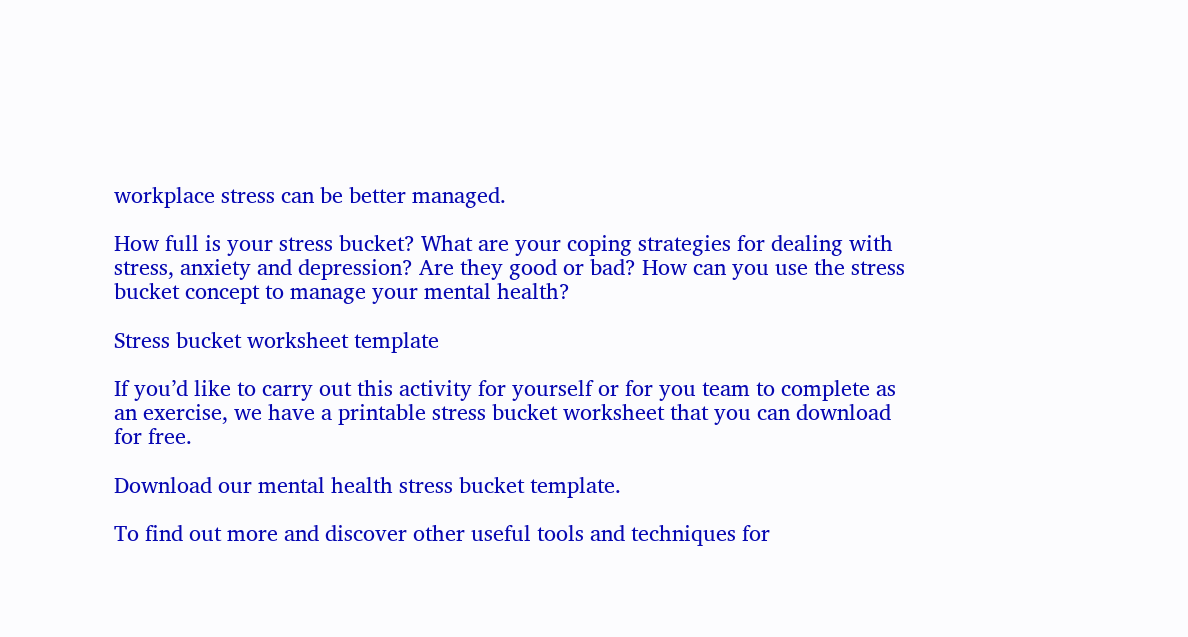workplace stress can be better managed.

How full is your stress bucket? What are your coping strategies for dealing with stress, anxiety and depression? Are they good or bad? How can you use the stress bucket concept to manage your mental health?

Stress bucket worksheet template

If you’d like to carry out this activity for yourself or for you team to complete as an exercise, we have a printable stress bucket worksheet that you can download for free.

Download our mental health stress bucket template.

To find out more and discover other useful tools and techniques for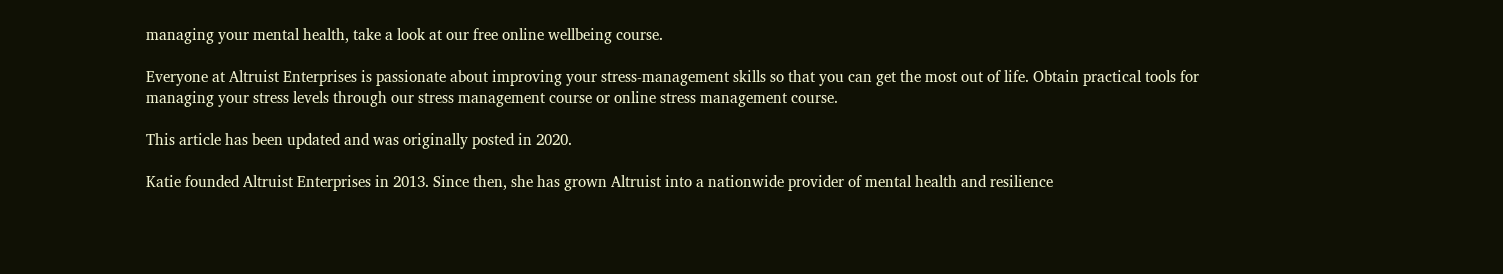managing your mental health, take a look at our free online wellbeing course.

Everyone at Altruist Enterprises is passionate about improving your stress-management skills so that you can get the most out of life. Obtain practical tools for managing your stress levels through our stress management course or online stress management course.

This article has been updated and was originally posted in 2020.

Katie founded Altruist Enterprises in 2013. Since then, she has grown Altruist into a nationwide provider of mental health and resilience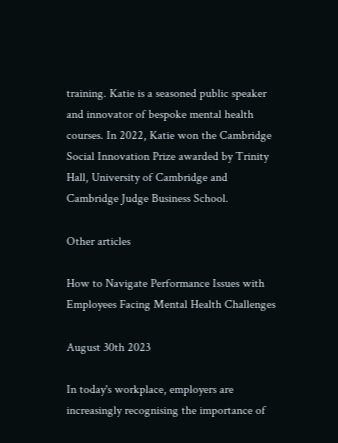training. Katie is a seasoned public speaker and innovator of bespoke mental health courses. In 2022, Katie won the Cambridge Social Innovation Prize awarded by Trinity Hall, University of Cambridge and Cambridge Judge Business School.

Other articles

How to Navigate Performance Issues with Employees Facing Mental Health Challenges

August 30th 2023

In today's workplace, employers are increasingly recognising the importance of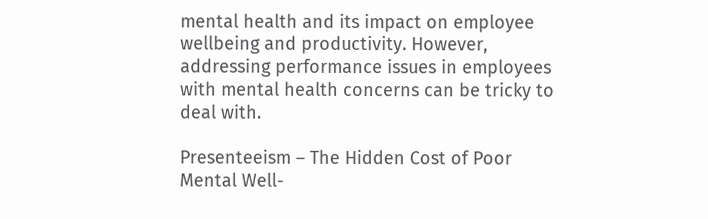mental health and its impact on employee wellbeing and productivity. However, addressing performance issues in employees with mental health concerns can be tricky to deal with.

Presenteeism – The Hidden Cost of Poor Mental Well-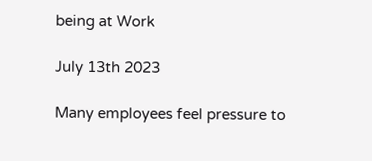being at Work

July 13th 2023

Many employees feel pressure to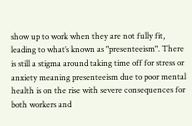show up to work when they are not fully fit, leading to what’s known as "presenteeism". There is still a stigma around taking time off for stress or anxiety meaning presenteeism due to poor mental health is on the rise with severe consequences for both workers and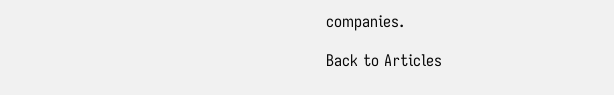companies.

Back to Articles